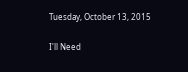Tuesday, October 13, 2015

I'll Need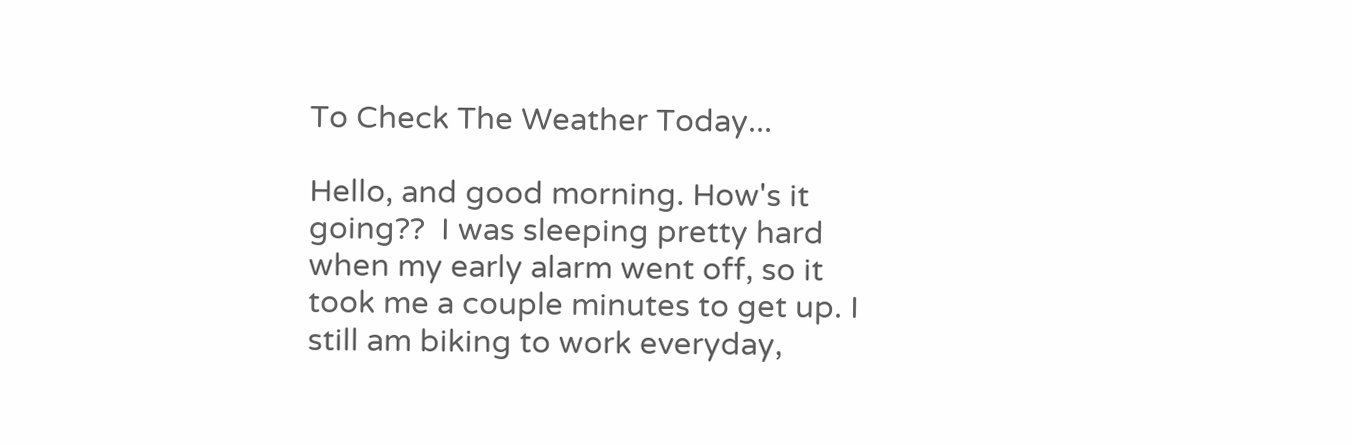To Check The Weather Today...

Hello, and good morning. How's it going??  I was sleeping pretty hard when my early alarm went off, so it took me a couple minutes to get up. I still am biking to work everyday,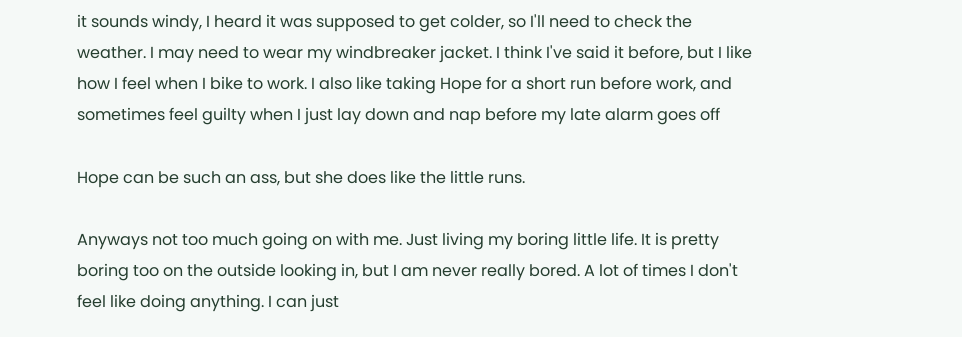it sounds windy, I heard it was supposed to get colder, so I'll need to check the weather. I may need to wear my windbreaker jacket. I think I've said it before, but I like how I feel when I bike to work. I also like taking Hope for a short run before work, and sometimes feel guilty when I just lay down and nap before my late alarm goes off

Hope can be such an ass, but she does like the little runs.

Anyways not too much going on with me. Just living my boring little life. It is pretty boring too on the outside looking in, but I am never really bored. A lot of times I don't feel like doing anything. I can just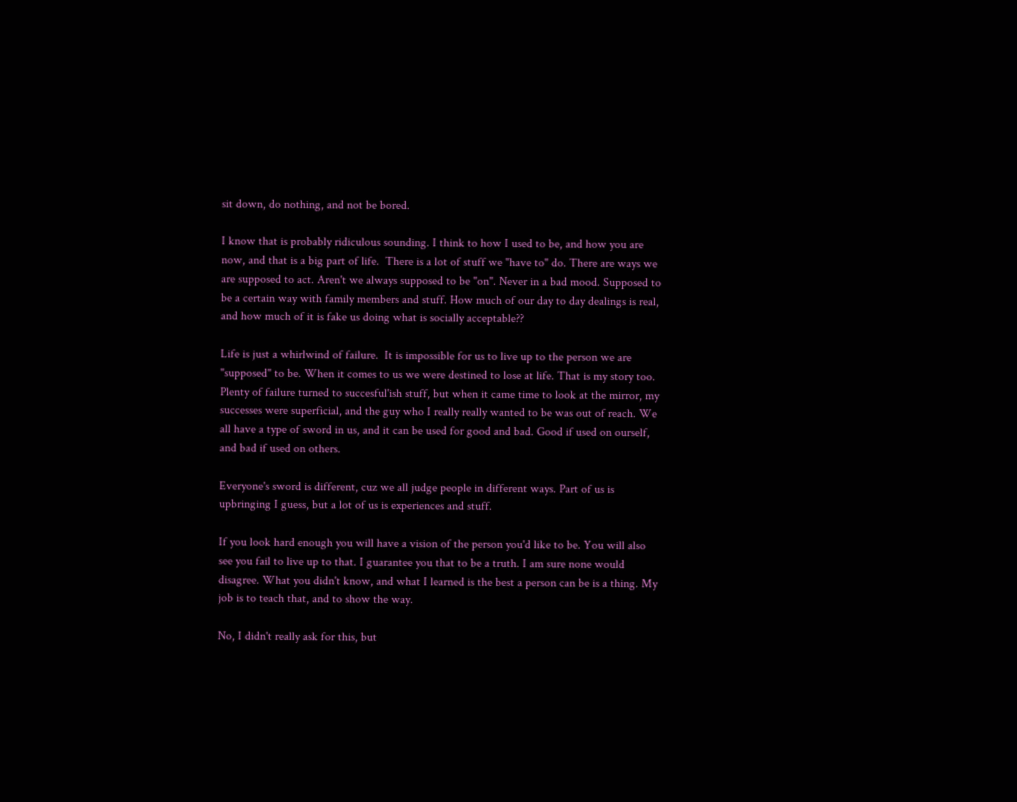sit down, do nothing, and not be bored.

I know that is probably ridiculous sounding. I think to how I used to be, and how you are now, and that is a big part of life.  There is a lot of stuff we "have to" do. There are ways we are supposed to act. Aren't we always supposed to be "on". Never in a bad mood. Supposed to be a certain way with family members and stuff. How much of our day to day dealings is real, and how much of it is fake us doing what is socially acceptable??

Life is just a whirlwind of failure.  It is impossible for us to live up to the person we are "supposed" to be. When it comes to us we were destined to lose at life. That is my story too. Plenty of failure turned to succesful'ish stuff, but when it came time to look at the mirror, my successes were superficial, and the guy who I really really wanted to be was out of reach. We all have a type of sword in us, and it can be used for good and bad. Good if used on ourself, and bad if used on others.

Everyone's sword is different, cuz we all judge people in different ways. Part of us is upbringing I guess, but a lot of us is experiences and stuff.

If you look hard enough you will have a vision of the person you'd like to be. You will also see you fail to live up to that. I guarantee you that to be a truth. I am sure none would disagree. What you didn't know, and what I learned is the best a person can be is a thing. My job is to teach that, and to show the way.

No, I didn't really ask for this, but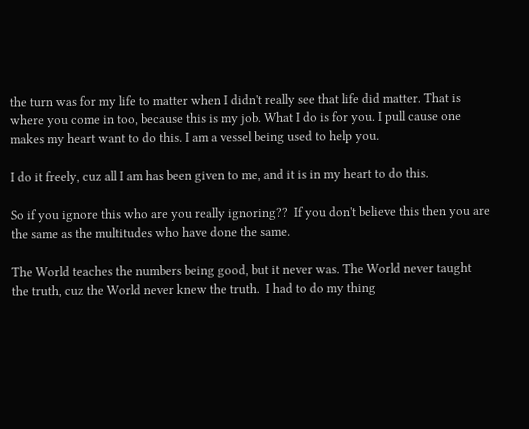the turn was for my life to matter when I didn't really see that life did matter. That is where you come in too, because this is my job. What I do is for you. I pull cause one makes my heart want to do this. I am a vessel being used to help you.

I do it freely, cuz all I am has been given to me, and it is in my heart to do this.

So if you ignore this who are you really ignoring??  If you don't believe this then you are the same as the multitudes who have done the same.

The World teaches the numbers being good, but it never was. The World never taught the truth, cuz the World never knew the truth.  I had to do my thing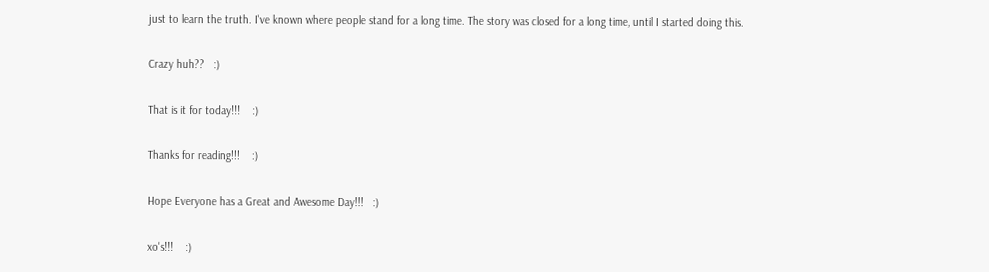just to learn the truth. I've known where people stand for a long time. The story was closed for a long time, until I started doing this.

Crazy huh??   :)

That is it for today!!!    :)

Thanks for reading!!!    :)

Hope Everyone has a Great and Awesome Day!!!   :)

xo's!!!    :)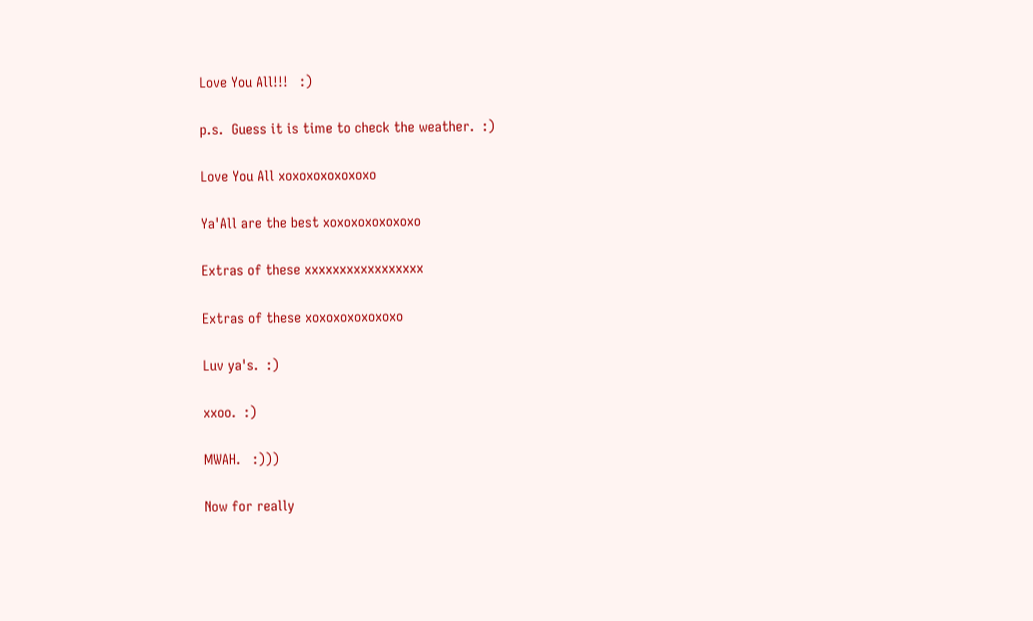Love You All!!!   :)

p.s.  Guess it is time to check the weather.  :)

Love You All xoxoxoxoxoxoxo

Ya'All are the best xoxoxoxoxoxoxo

Extras of these xxxxxxxxxxxxxxxxx

Extras of these xoxoxoxoxoxoxo

Luv ya's.  :)

xxoo.  :)

MWAH.   :)))

Now for really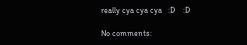really cya cya cya   :D    :D

No comments: